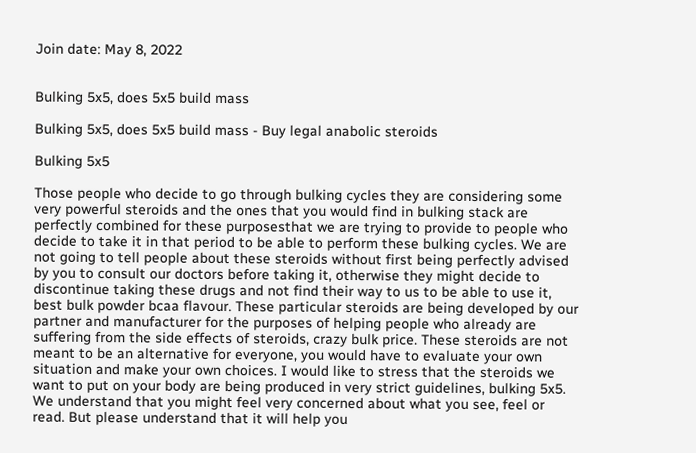Join date: May 8, 2022


Bulking 5x5, does 5x5 build mass

Bulking 5x5, does 5x5 build mass - Buy legal anabolic steroids

Bulking 5x5

Those people who decide to go through bulking cycles they are considering some very powerful steroids and the ones that you would find in bulking stack are perfectly combined for these purposesthat we are trying to provide to people who decide to take it in that period to be able to perform these bulking cycles. We are not going to tell people about these steroids without first being perfectly advised by you to consult our doctors before taking it, otherwise they might decide to discontinue taking these drugs and not find their way to us to be able to use it, best bulk powder bcaa flavour. These particular steroids are being developed by our partner and manufacturer for the purposes of helping people who already are suffering from the side effects of steroids, crazy bulk price. These steroids are not meant to be an alternative for everyone, you would have to evaluate your own situation and make your own choices. I would like to stress that the steroids we want to put on your body are being produced in very strict guidelines, bulking 5x5. We understand that you might feel very concerned about what you see, feel or read. But please understand that it will help you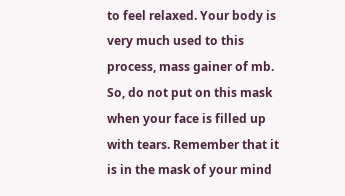to feel relaxed. Your body is very much used to this process, mass gainer of mb. So, do not put on this mask when your face is filled up with tears. Remember that it is in the mask of your mind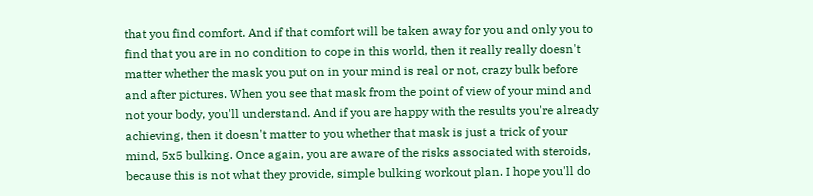that you find comfort. And if that comfort will be taken away for you and only you to find that you are in no condition to cope in this world, then it really really doesn't matter whether the mask you put on in your mind is real or not, crazy bulk before and after pictures. When you see that mask from the point of view of your mind and not your body, you'll understand. And if you are happy with the results you're already achieving, then it doesn't matter to you whether that mask is just a trick of your mind, 5x5 bulking. Once again, you are aware of the risks associated with steroids, because this is not what they provide, simple bulking workout plan. I hope you'll do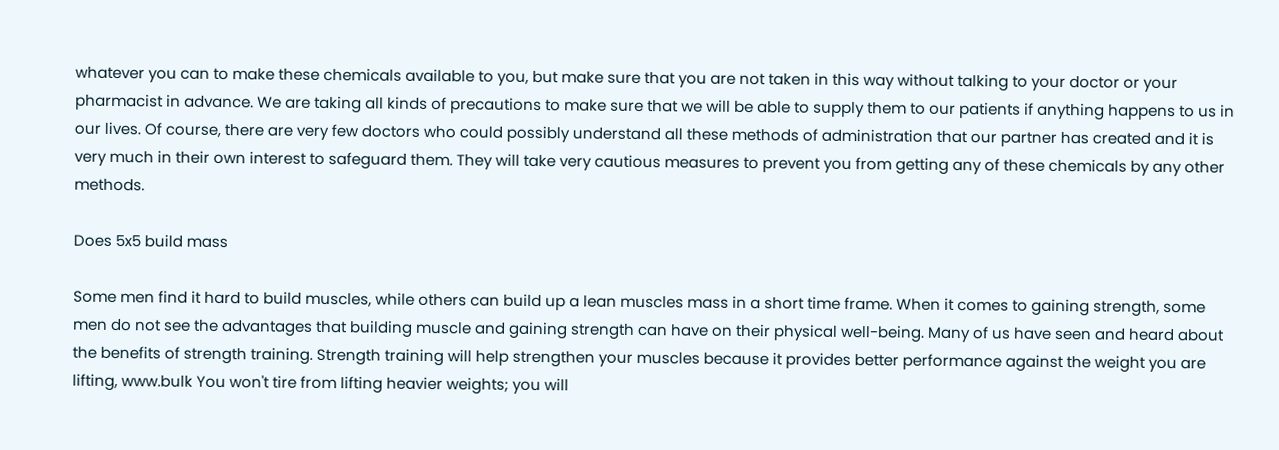whatever you can to make these chemicals available to you, but make sure that you are not taken in this way without talking to your doctor or your pharmacist in advance. We are taking all kinds of precautions to make sure that we will be able to supply them to our patients if anything happens to us in our lives. Of course, there are very few doctors who could possibly understand all these methods of administration that our partner has created and it is very much in their own interest to safeguard them. They will take very cautious measures to prevent you from getting any of these chemicals by any other methods.

Does 5x5 build mass

Some men find it hard to build muscles, while others can build up a lean muscles mass in a short time frame. When it comes to gaining strength, some men do not see the advantages that building muscle and gaining strength can have on their physical well-being. Many of us have seen and heard about the benefits of strength training. Strength training will help strengthen your muscles because it provides better performance against the weight you are lifting, www.bulk You won't tire from lifting heavier weights; you will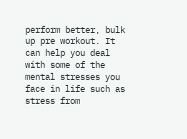perform better, bulk up pre workout. It can help you deal with some of the mental stresses you face in life such as stress from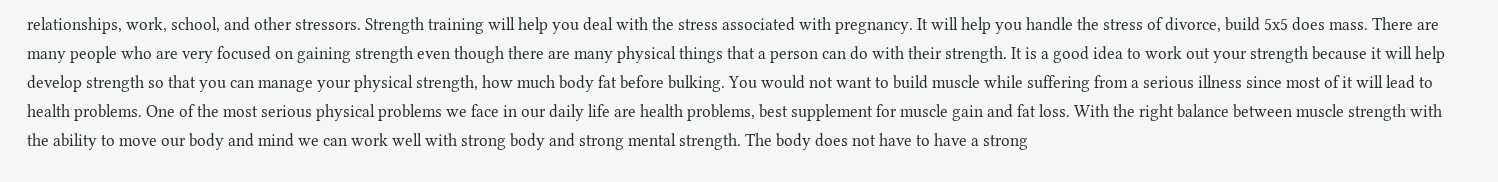relationships, work, school, and other stressors. Strength training will help you deal with the stress associated with pregnancy. It will help you handle the stress of divorce, build 5x5 does mass. There are many people who are very focused on gaining strength even though there are many physical things that a person can do with their strength. It is a good idea to work out your strength because it will help develop strength so that you can manage your physical strength, how much body fat before bulking. You would not want to build muscle while suffering from a serious illness since most of it will lead to health problems. One of the most serious physical problems we face in our daily life are health problems, best supplement for muscle gain and fat loss. With the right balance between muscle strength with the ability to move our body and mind we can work well with strong body and strong mental strength. The body does not have to have a strong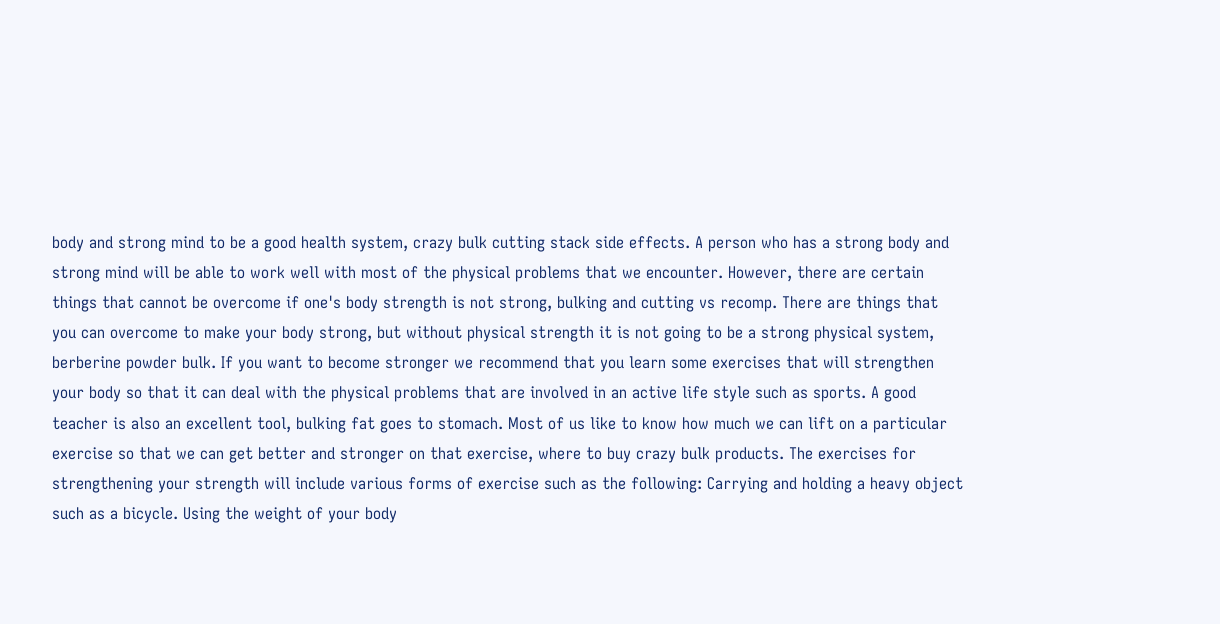body and strong mind to be a good health system, crazy bulk cutting stack side effects. A person who has a strong body and strong mind will be able to work well with most of the physical problems that we encounter. However, there are certain things that cannot be overcome if one's body strength is not strong, bulking and cutting vs recomp. There are things that you can overcome to make your body strong, but without physical strength it is not going to be a strong physical system, berberine powder bulk. If you want to become stronger we recommend that you learn some exercises that will strengthen your body so that it can deal with the physical problems that are involved in an active life style such as sports. A good teacher is also an excellent tool, bulking fat goes to stomach. Most of us like to know how much we can lift on a particular exercise so that we can get better and stronger on that exercise, where to buy crazy bulk products. The exercises for strengthening your strength will include various forms of exercise such as the following: Carrying and holding a heavy object such as a bicycle. Using the weight of your body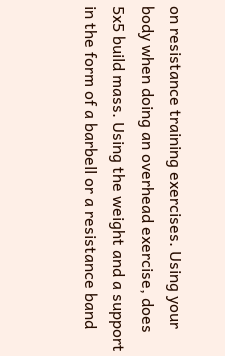on resistance training exercises. Using your body when doing an overhead exercise, does 5x5 build mass. Using the weight and a support in the form of a barbell or a resistance band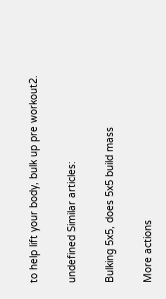to help lift your body, bulk up pre workout2.

undefined Similar articles:

Bulking 5x5, does 5x5 build mass

More actions